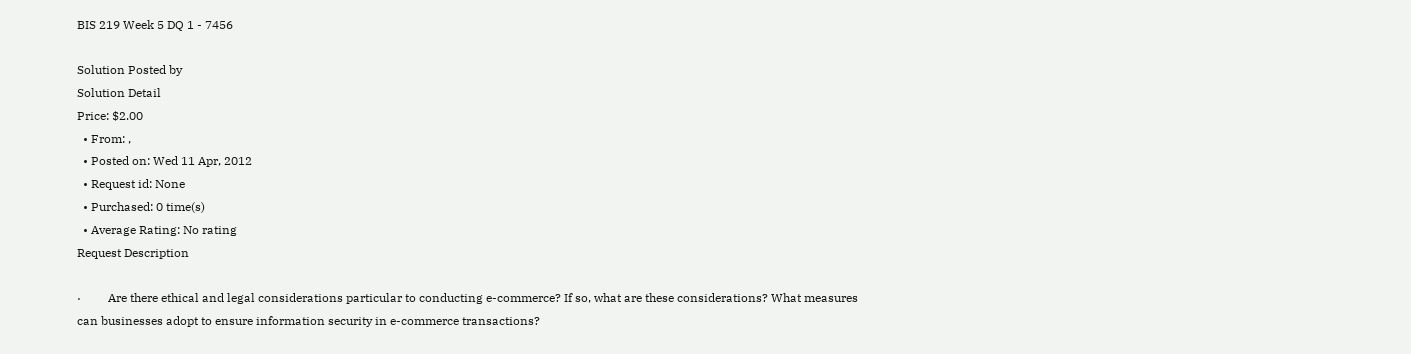BIS 219 Week 5 DQ 1 - 7456

Solution Posted by
Solution Detail
Price: $2.00
  • From: ,
  • Posted on: Wed 11 Apr, 2012
  • Request id: None
  • Purchased: 0 time(s)
  • Average Rating: No rating
Request Description

·         Are there ethical and legal considerations particular to conducting e-commerce? If so, what are these considerations? What measures can businesses adopt to ensure information security in e-commerce transactions?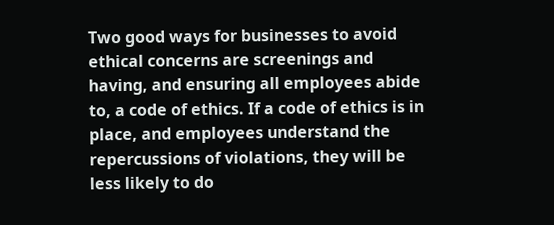Two good ways for businesses to avoid ethical concerns are screenings and having, and ensuring all employees abide to, a code of ethics. If a code of ethics is in place, and employees understand the repercussions of violations, they will be less likely to do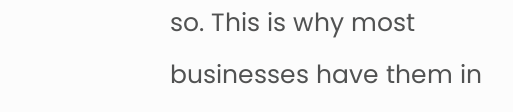so. This is why most businesses have them in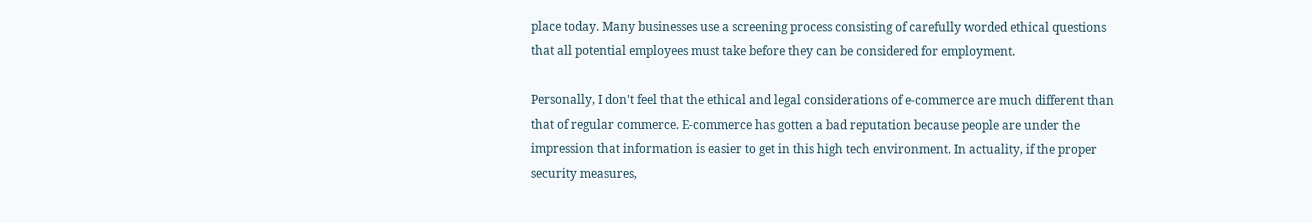place today. Many businesses use a screening process consisting of carefully worded ethical questions that all potential employees must take before they can be considered for employment.

Personally, I don't feel that the ethical and legal considerations of e-commerce are much different than that of regular commerce. E-commerce has gotten a bad reputation because people are under the impression that information is easier to get in this high tech environment. In actuality, if the proper security measures,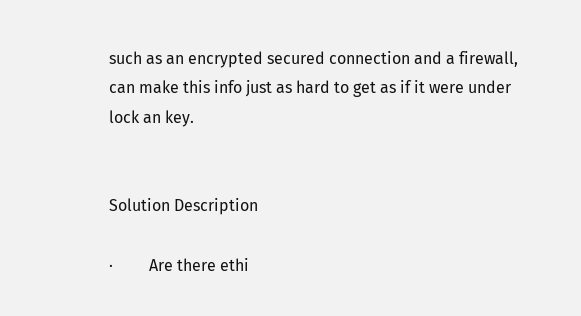such as an encrypted secured connection and a firewall, can make this info just as hard to get as if it were under lock an key.


Solution Description

·         Are there ethi